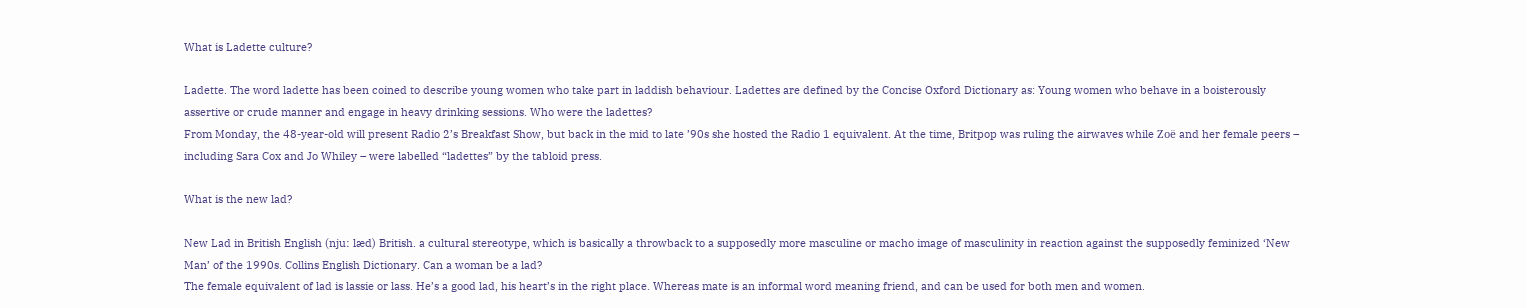What is Ladette culture?

Ladette. The word ladette has been coined to describe young women who take part in laddish behaviour. Ladettes are defined by the Concise Oxford Dictionary as: Young women who behave in a boisterously assertive or crude manner and engage in heavy drinking sessions. Who were the ladettes?
From Monday, the 48-year-old will present Radio 2’s Breakfast Show, but back in the mid to late ’90s she hosted the Radio 1 equivalent. At the time, Britpop was ruling the airwaves while Zoë and her female peers – including Sara Cox and Jo Whiley – were labelled “ladettes” by the tabloid press.

What is the new lad?

New Lad in British English (njuː læd) British. a cultural stereotype, which is basically a throwback to a supposedly more masculine or macho image of masculinity in reaction against the supposedly feminized ‘New Man’ of the 1990s. Collins English Dictionary. Can a woman be a lad?
The female equivalent of lad is lassie or lass. He’s a good lad, his heart’s in the right place. Whereas mate is an informal word meaning friend, and can be used for both men and women.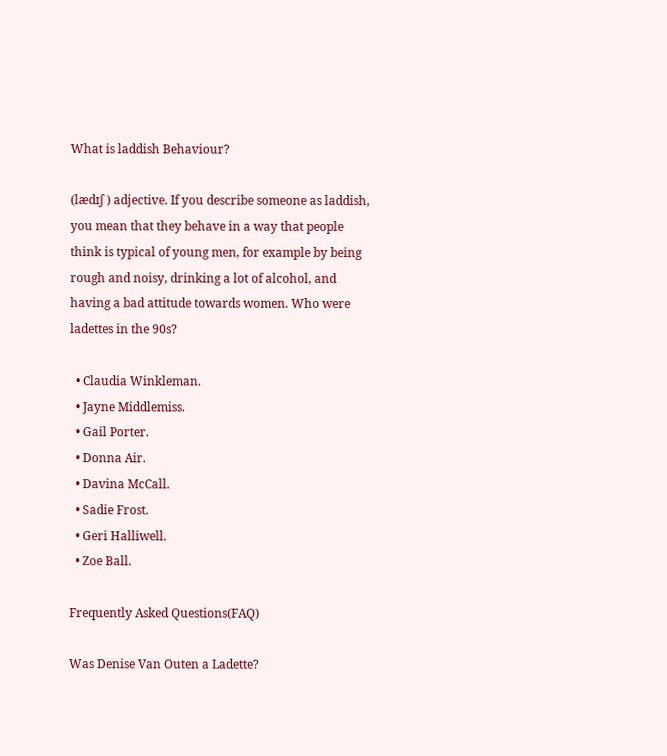What is laddish Behaviour?

(lædɪʃ ) adjective. If you describe someone as laddish, you mean that they behave in a way that people think is typical of young men, for example by being rough and noisy, drinking a lot of alcohol, and having a bad attitude towards women. Who were ladettes in the 90s?

  • Claudia Winkleman.
  • Jayne Middlemiss.
  • Gail Porter.
  • Donna Air.
  • Davina McCall.
  • Sadie Frost.
  • Geri Halliwell.
  • Zoe Ball.

Frequently Asked Questions(FAQ)

Was Denise Van Outen a Ladette?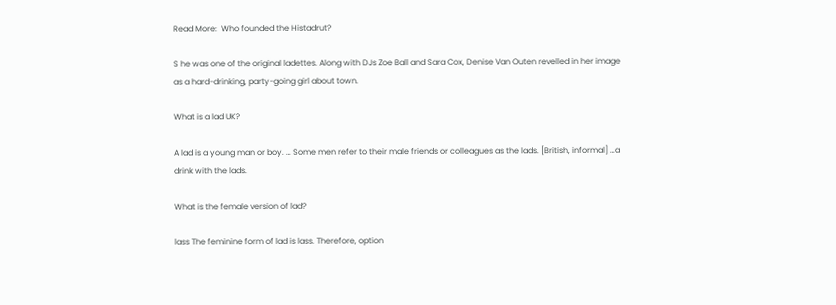Read More:  Who founded the Histadrut?

S he was one of the original ladettes. Along with DJs Zoe Ball and Sara Cox, Denise Van Outen revelled in her image as a hard-drinking, party-going girl about town.

What is a lad UK?

A lad is a young man or boy. … Some men refer to their male friends or colleagues as the lads. [British, informal] …a drink with the lads.

What is the female version of lad?

lass The feminine form of lad is lass. Therefore, option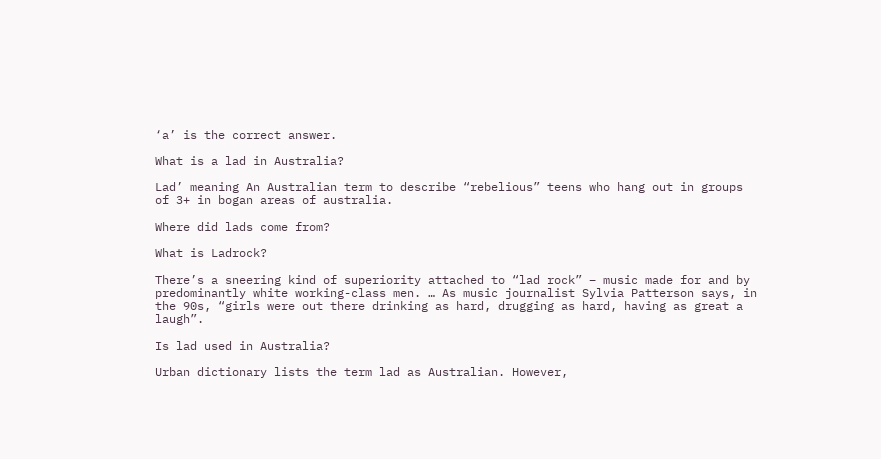‘a’ is the correct answer.

What is a lad in Australia?

Lad’ meaning An Australian term to describe “rebelious” teens who hang out in groups of 3+ in bogan areas of australia.

Where did lads come from?

What is Ladrock?

There’s a sneering kind of superiority attached to “lad rock” – music made for and by predominantly white working-class men. … As music journalist Sylvia Patterson says, in the 90s, “girls were out there drinking as hard, drugging as hard, having as great a laugh”.

Is lad used in Australia?

Urban dictionary lists the term lad as Australian. However,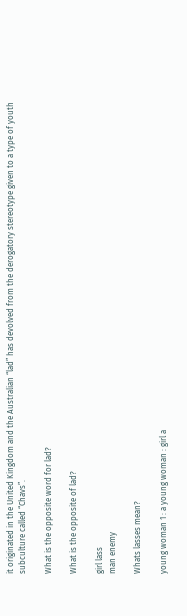it originated in the United Kingdom and the Australian “lad” has devolved from the derogatory stereotype given to a type of youth subculture called “Chavs”.

What is the opposite word for lad?

What is the opposite of lad?

girl lass
man enemy

Whats lasses mean?

young woman 1 : a young woman : girl a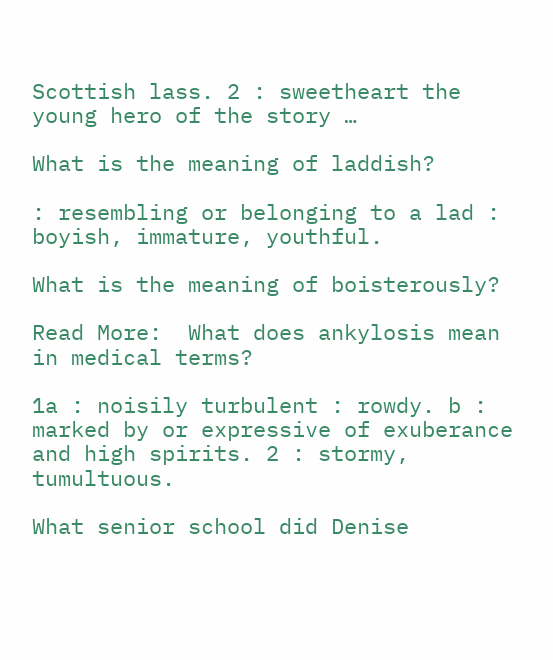Scottish lass. 2 : sweetheart the young hero of the story …

What is the meaning of laddish?

: resembling or belonging to a lad : boyish, immature, youthful.

What is the meaning of boisterously?

Read More:  What does ankylosis mean in medical terms?

1a : noisily turbulent : rowdy. b : marked by or expressive of exuberance and high spirits. 2 : stormy, tumultuous.

What senior school did Denise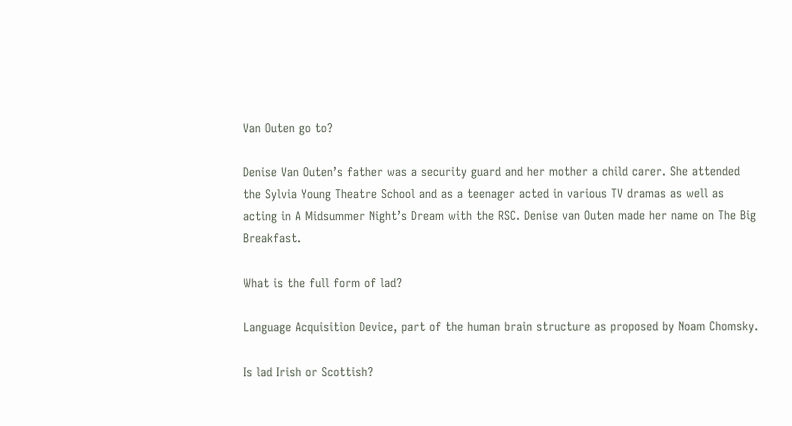Van Outen go to?

Denise Van Outen’s father was a security guard and her mother a child carer. She attended the Sylvia Young Theatre School and as a teenager acted in various TV dramas as well as acting in A Midsummer Night’s Dream with the RSC. Denise van Outen made her name on The Big Breakfast.

What is the full form of lad?

Language Acquisition Device, part of the human brain structure as proposed by Noam Chomsky.

Is lad Irish or Scottish?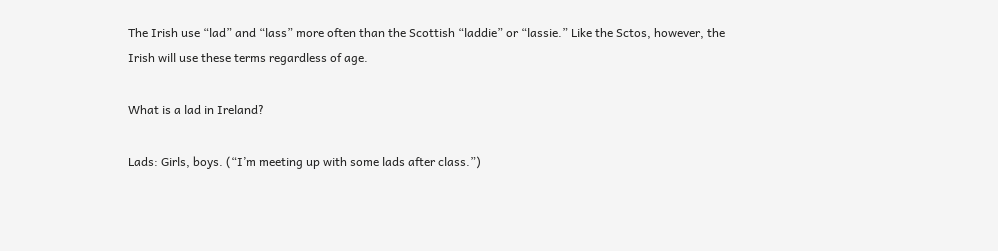The Irish use “lad” and “lass” more often than the Scottish “laddie” or “lassie.” Like the Sctos, however, the Irish will use these terms regardless of age.

What is a lad in Ireland?

Lads: Girls, boys. (“I’m meeting up with some lads after class.”)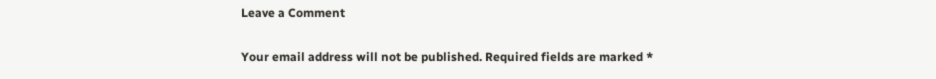Leave a Comment

Your email address will not be published. Required fields are marked *